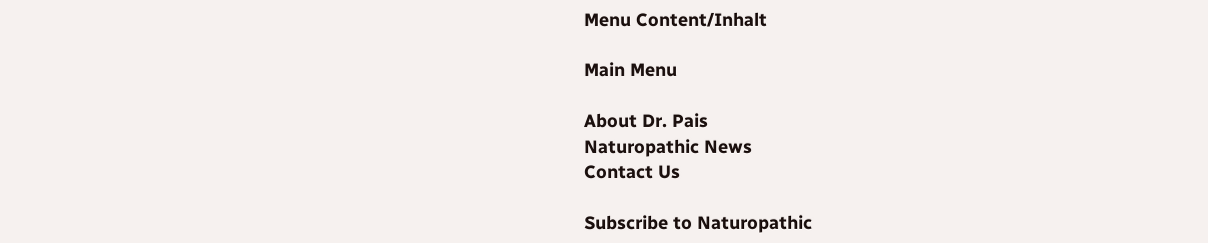Menu Content/Inhalt

Main Menu

About Dr. Pais
Naturopathic News
Contact Us

Subscribe to Naturopathic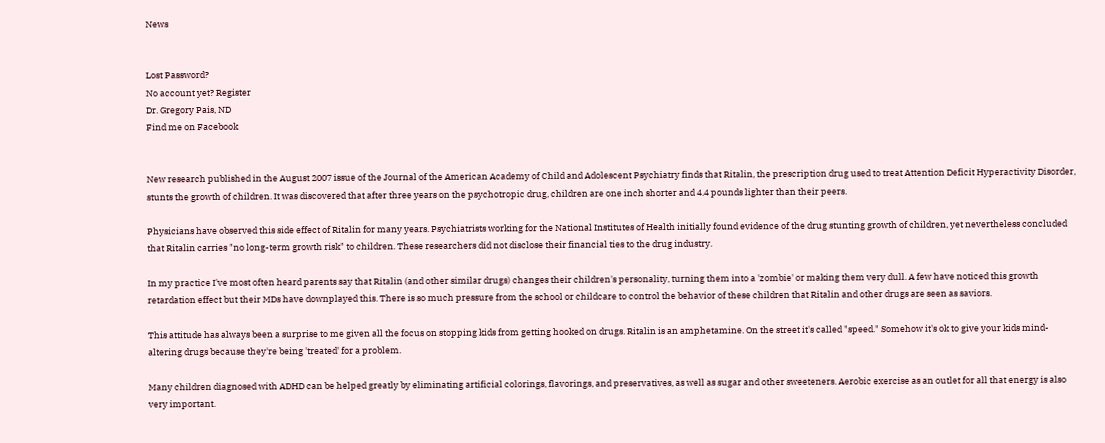News


Lost Password?
No account yet? Register
Dr. Gregory Pais, ND
Find me on Facebook


New research published in the August 2007 issue of the Journal of the American Academy of Child and Adolescent Psychiatry finds that Ritalin, the prescription drug used to treat Attention Deficit Hyperactivity Disorder, stunts the growth of children. It was discovered that after three years on the psychotropic drug, children are one inch shorter and 4.4 pounds lighter than their peers.

Physicians have observed this side effect of Ritalin for many years. Psychiatrists working for the National Institutes of Health initially found evidence of the drug stunting growth of children, yet nevertheless concluded that Ritalin carries "no long-term growth risk" to children. These researchers did not disclose their financial ties to the drug industry.

In my practice I've most often heard parents say that Ritalin (and other similar drugs) changes their children's personality, turning them into a 'zombie' or making them very dull. A few have noticed this growth retardation effect but their MDs have downplayed this. There is so much pressure from the school or childcare to control the behavior of these children that Ritalin and other drugs are seen as saviors.

This attitude has always been a surprise to me given all the focus on stopping kids from getting hooked on drugs. Ritalin is an amphetamine. On the street it's called "speed." Somehow it's ok to give your kids mind-altering drugs because they're being 'treated' for a problem.

Many children diagnosed with ADHD can be helped greatly by eliminating artificial colorings, flavorings, and preservatives, as well as sugar and other sweeteners. Aerobic exercise as an outlet for all that energy is also very important.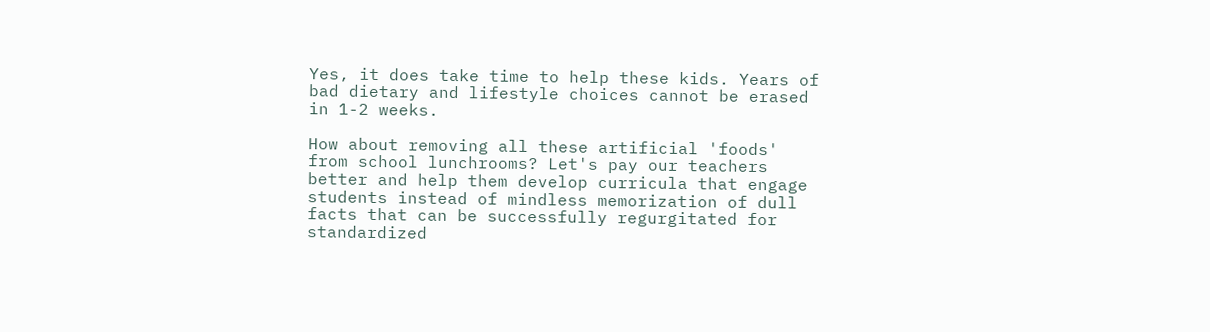Yes, it does take time to help these kids. Years of bad dietary and lifestyle choices cannot be erased in 1-2 weeks.

How about removing all these artificial 'foods' from school lunchrooms? Let's pay our teachers better and help them develop curricula that engage students instead of mindless memorization of dull facts that can be successfully regurgitated for standardized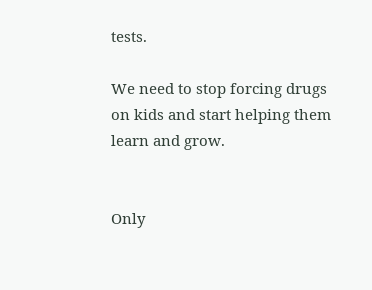tests.

We need to stop forcing drugs on kids and start helping them learn and grow.


Only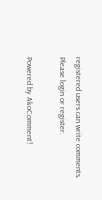registered users can write comments.
Please login or register.

Powered by AkoComment!